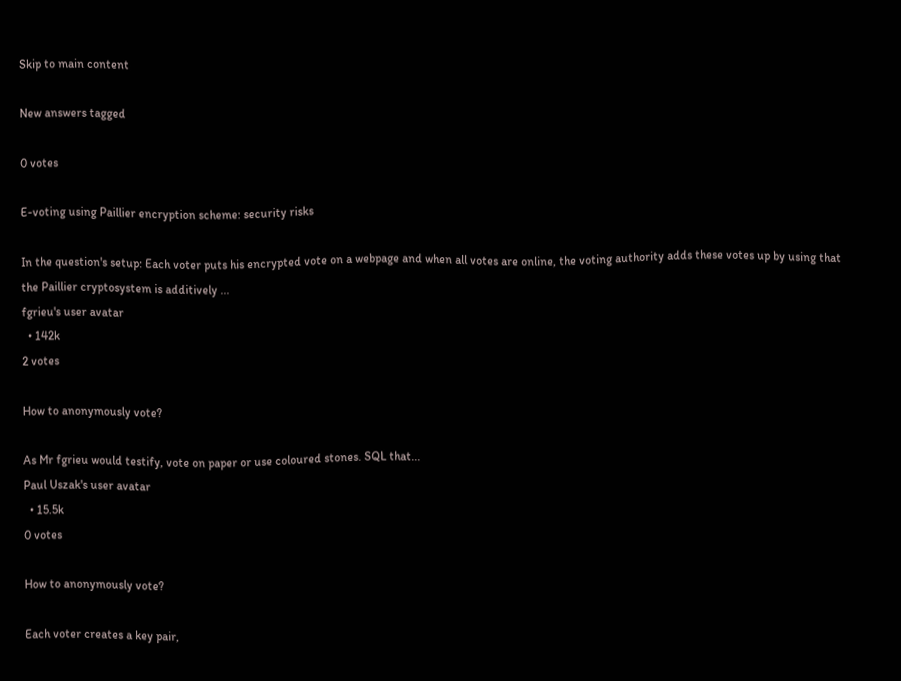Skip to main content

New answers tagged

0 votes

E-voting using Paillier encryption scheme: security risks

In the question's setup: Each voter puts his encrypted vote on a webpage and when all votes are online, the voting authority adds these votes up by using that the Paillier cryptosystem is additively ...
fgrieu's user avatar
  • 142k
2 votes

How to anonymously vote?

As Mr fgrieu would testify, vote on paper or use coloured stones. SQL that...
Paul Uszak's user avatar
  • 15.5k
0 votes

How to anonymously vote?

Each voter creates a key pair,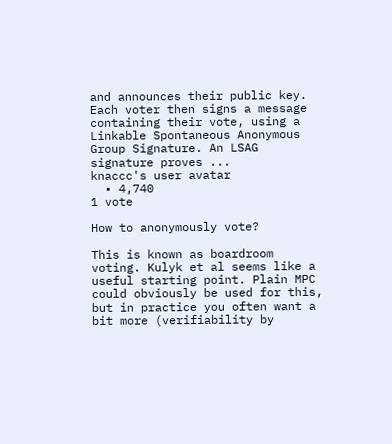and announces their public key. Each voter then signs a message containing their vote, using a Linkable Spontaneous Anonymous Group Signature. An LSAG signature proves ...
knaccc's user avatar
  • 4,740
1 vote

How to anonymously vote?

This is known as boardroom voting. Kulyk et al seems like a useful starting point. Plain MPC could obviously be used for this, but in practice you often want a bit more (verifiability by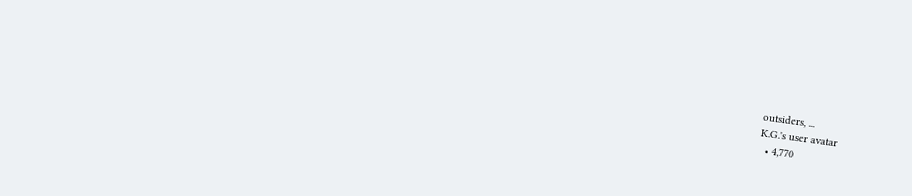outsiders, ...
K.G.'s user avatar
  • 4,770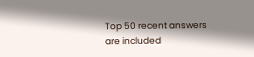Top 50 recent answers are included